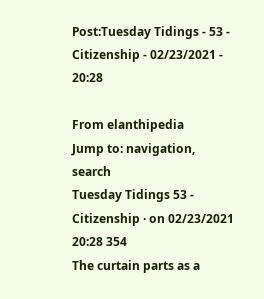Post:Tuesday Tidings - 53 - Citizenship - 02/23/2021 - 20:28

From elanthipedia
Jump to: navigation, search
Tuesday Tidings 53 - Citizenship · on 02/23/2021 20:28 354
The curtain parts as a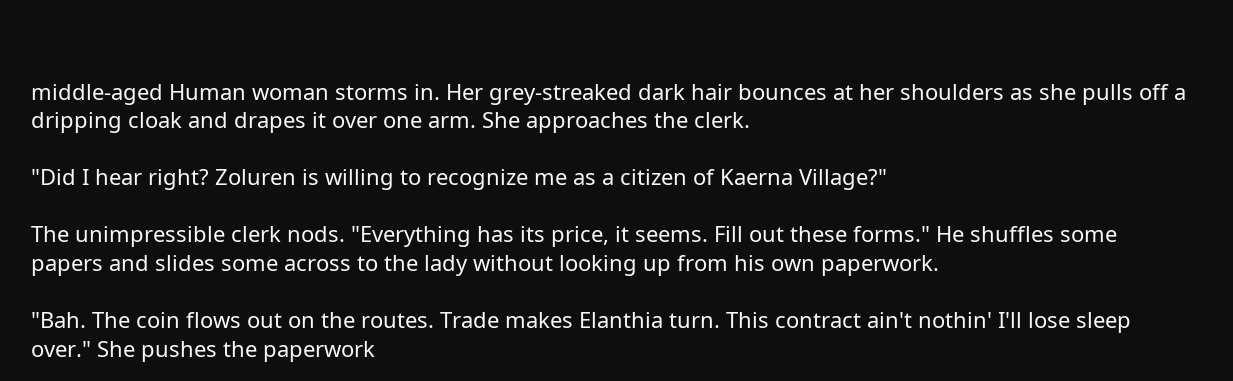middle-aged Human woman storms in. Her grey-streaked dark hair bounces at her shoulders as she pulls off a dripping cloak and drapes it over one arm. She approaches the clerk.

"Did I hear right? Zoluren is willing to recognize me as a citizen of Kaerna Village?"

The unimpressible clerk nods. "Everything has its price, it seems. Fill out these forms." He shuffles some papers and slides some across to the lady without looking up from his own paperwork.

"Bah. The coin flows out on the routes. Trade makes Elanthia turn. This contract ain't nothin' I'll lose sleep over." She pushes the paperwork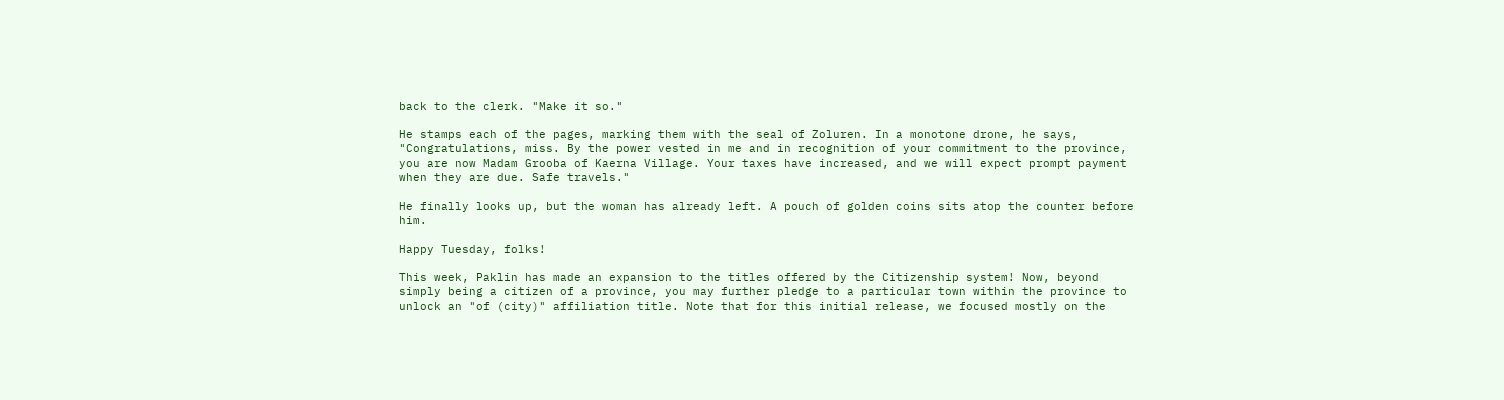back to the clerk. "Make it so."

He stamps each of the pages, marking them with the seal of Zoluren. In a monotone drone, he says, "Congratulations, miss. By the power vested in me and in recognition of your commitment to the province, you are now Madam Grooba of Kaerna Village. Your taxes have increased, and we will expect prompt payment when they are due. Safe travels."

He finally looks up, but the woman has already left. A pouch of golden coins sits atop the counter before him.

Happy Tuesday, folks!

This week, Paklin has made an expansion to the titles offered by the Citizenship system! Now, beyond simply being a citizen of a province, you may further pledge to a particular town within the province to unlock an "of (city)" affiliation title. Note that for this initial release, we focused mostly on the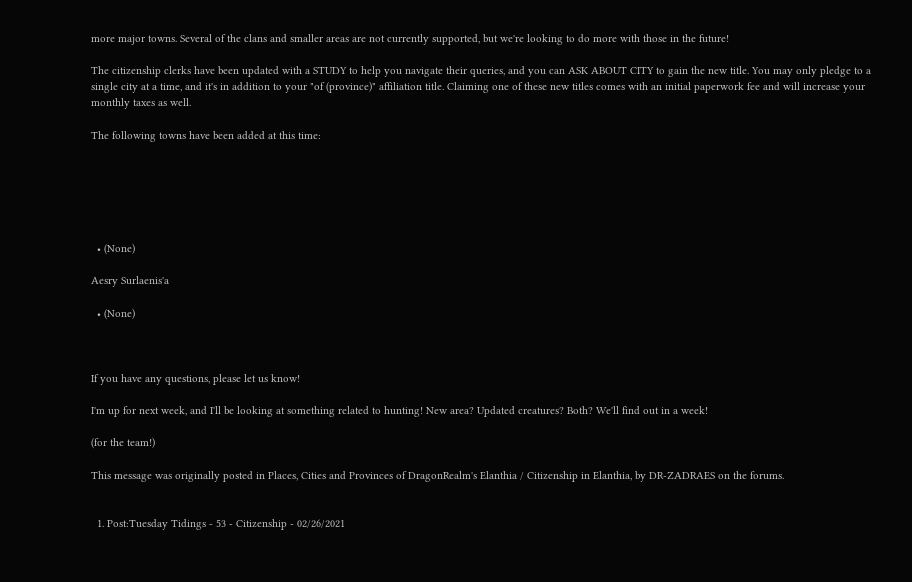more major towns. Several of the clans and smaller areas are not currently supported, but we're looking to do more with those in the future!

The citizenship clerks have been updated with a STUDY to help you navigate their queries, and you can ASK ABOUT CITY to gain the new title. You may only pledge to a single city at a time, and it's in addition to your "of (province)" affiliation title. Claiming one of these new titles comes with an initial paperwork fee and will increase your monthly taxes as well.

The following towns have been added at this time:






  • (None)

Aesry Surlaenis'a

  • (None)



If you have any questions, please let us know!

I'm up for next week, and I'll be looking at something related to hunting! New area? Updated creatures? Both? We'll find out in a week!

(for the team!)

This message was originally posted in Places, Cities and Provinces of DragonRealm's Elanthia / Citizenship in Elanthia, by DR-ZADRAES on the forums.


  1. Post:Tuesday Tidings - 53 - Citizenship - 02/26/2021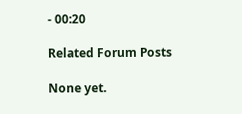- 00:20

Related Forum Posts

None yet.